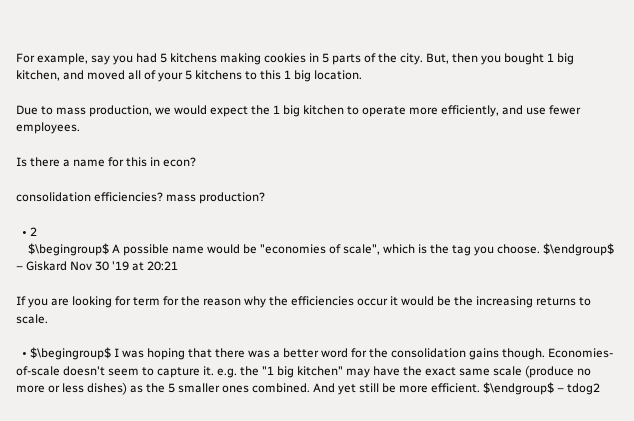For example, say you had 5 kitchens making cookies in 5 parts of the city. But, then you bought 1 big kitchen, and moved all of your 5 kitchens to this 1 big location.

Due to mass production, we would expect the 1 big kitchen to operate more efficiently, and use fewer employees.

Is there a name for this in econ?

consolidation efficiencies? mass production?

  • 2
    $\begingroup$ A possible name would be "economies of scale", which is the tag you choose. $\endgroup$ – Giskard Nov 30 '19 at 20:21

If you are looking for term for the reason why the efficiencies occur it would be the increasing returns to scale.

  • $\begingroup$ I was hoping that there was a better word for the consolidation gains though. Economies-of-scale doesn't seem to capture it. e.g. the "1 big kitchen" may have the exact same scale (produce no more or less dishes) as the 5 smaller ones combined. And yet still be more efficient. $\endgroup$ – tdog2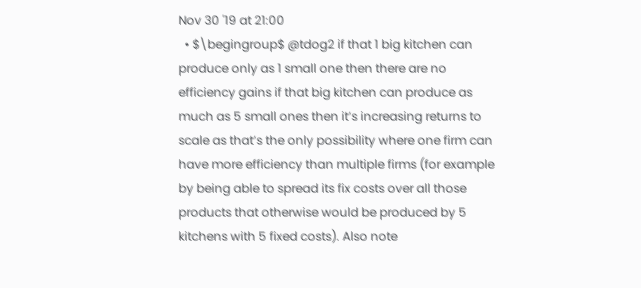Nov 30 '19 at 21:00
  • $\begingroup$ @tdog2 if that 1 big kitchen can produce only as 1 small one then there are no efficiency gains if that big kitchen can produce as much as 5 small ones then it’s increasing returns to scale as that’s the only possibility where one firm can have more efficiency than multiple firms (for example by being able to spread its fix costs over all those products that otherwise would be produced by 5 kitchens with 5 fixed costs). Also note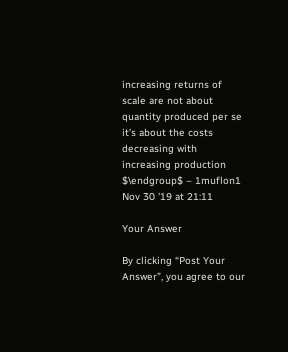increasing returns of scale are not about quantity produced per se it’s about the costs decreasing with increasing production $\endgroup$ – 1muflon1 Nov 30 '19 at 21:11

Your Answer

By clicking “Post Your Answer”, you agree to our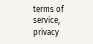terms of service, privacy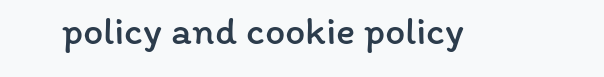policy and cookie policy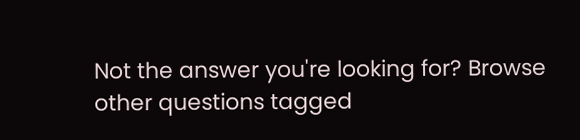Not the answer you're looking for? Browse other questions tagged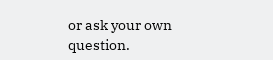or ask your own question.